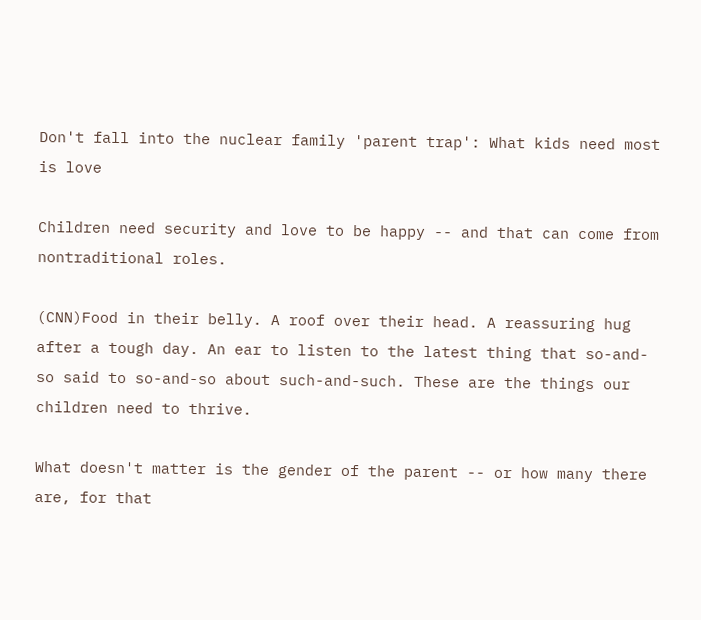Don't fall into the nuclear family 'parent trap': What kids need most is love

Children need security and love to be happy -- and that can come from nontraditional roles.

(CNN)Food in their belly. A roof over their head. A reassuring hug after a tough day. An ear to listen to the latest thing that so-and-so said to so-and-so about such-and-such. These are the things our children need to thrive.

What doesn't matter is the gender of the parent -- or how many there are, for that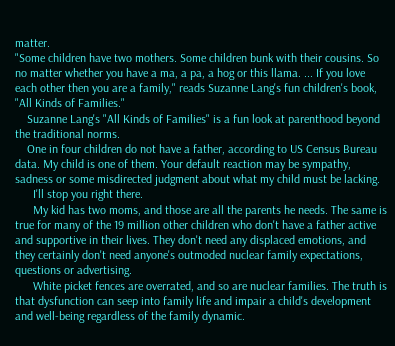matter.
"Some children have two mothers. Some children bunk with their cousins. So no matter whether you have a ma, a pa, a hog or this llama. ... If you love each other then you are a family," reads Suzanne Lang's fun children's book, "All Kinds of Families."
    Suzanne Lang's "All Kinds of Families" is a fun look at parenthood beyond the traditional norms.
    One in four children do not have a father, according to US Census Bureau data. My child is one of them. Your default reaction may be sympathy, sadness or some misdirected judgment about what my child must be lacking.
      I'll stop you right there.
      My kid has two moms, and those are all the parents he needs. The same is true for many of the 19 million other children who don't have a father active and supportive in their lives. They don't need any displaced emotions, and they certainly don't need anyone's outmoded nuclear family expectations, questions or advertising.
      White picket fences are overrated, and so are nuclear families. The truth is that dysfunction can seep into family life and impair a child's development and well-being regardless of the family dynamic.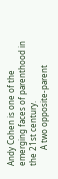Andy Cohen is one of the emerging faces of parenthood in the 21st century.
        A two opposite-parent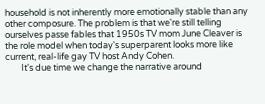household is not inherently more emotionally stable than any other composure. The problem is that we're still telling ourselves passe fables that 1950s TV mom June Cleaver is the role model when today's superparent looks more like current, real-life gay TV host Andy Cohen.
        It's due time we change the narrative around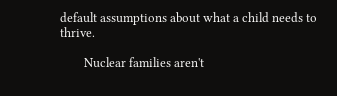default assumptions about what a child needs to thrive.

        Nuclear families aren't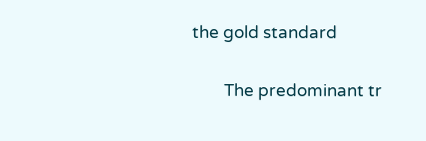the gold standard

        The predominant tr